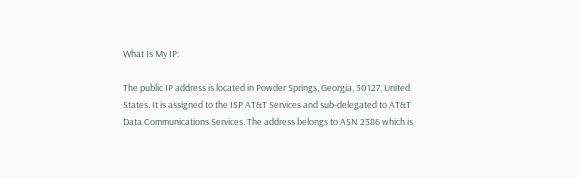What Is My IP:

The public IP address is located in Powder Springs, Georgia, 30127, United States. It is assigned to the ISP AT&T Services and sub-delegated to AT&T Data Communications Services. The address belongs to ASN 2386 which is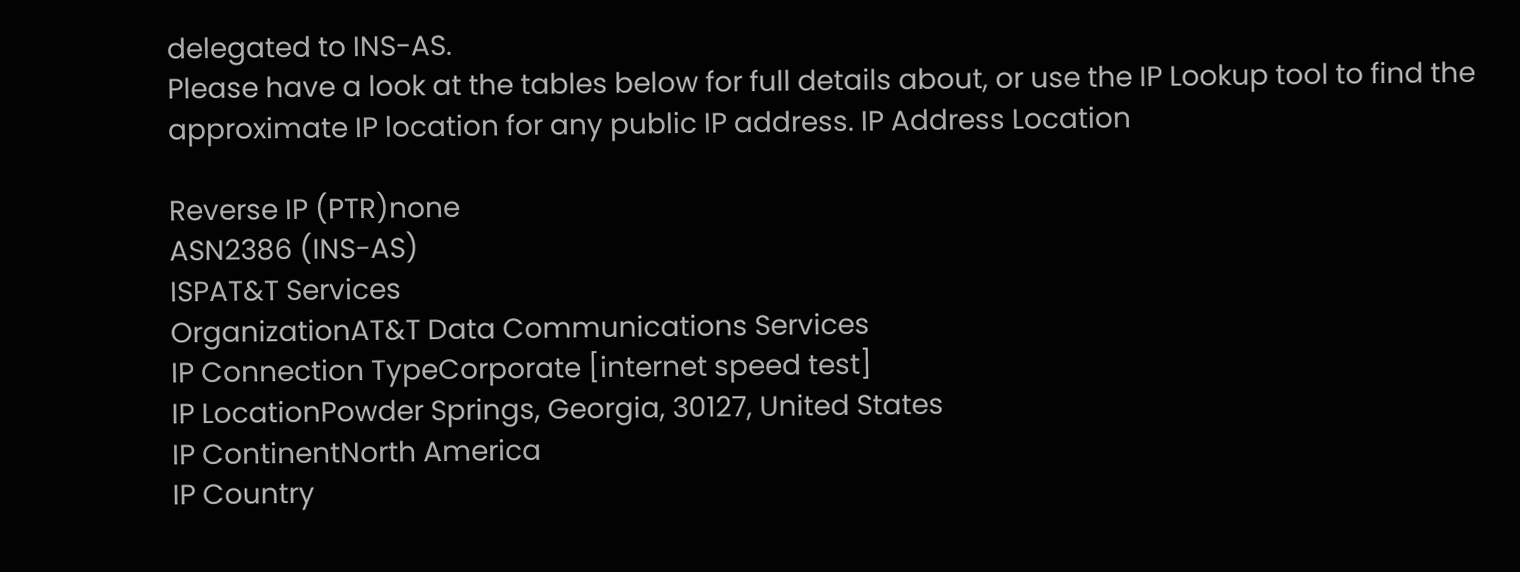delegated to INS-AS.
Please have a look at the tables below for full details about, or use the IP Lookup tool to find the approximate IP location for any public IP address. IP Address Location

Reverse IP (PTR)none
ASN2386 (INS-AS)
ISPAT&T Services
OrganizationAT&T Data Communications Services
IP Connection TypeCorporate [internet speed test]
IP LocationPowder Springs, Georgia, 30127, United States
IP ContinentNorth America
IP Country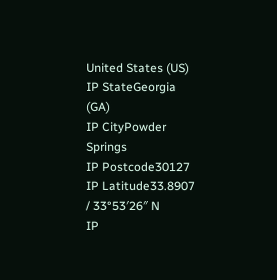United States (US)
IP StateGeorgia (GA)
IP CityPowder Springs
IP Postcode30127
IP Latitude33.8907 / 33°53′26″ N
IP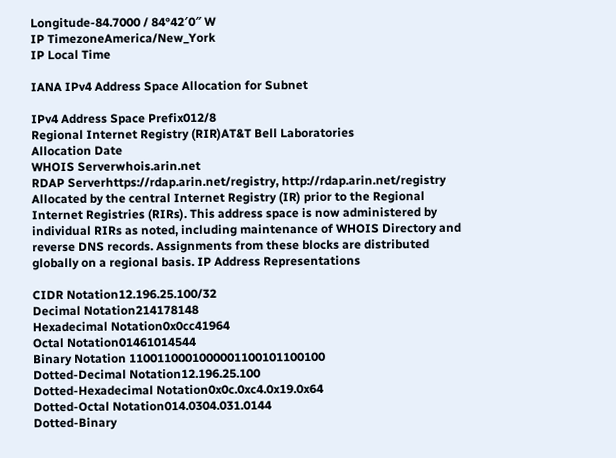Longitude-84.7000 / 84°42′0″ W
IP TimezoneAmerica/New_York
IP Local Time

IANA IPv4 Address Space Allocation for Subnet

IPv4 Address Space Prefix012/8
Regional Internet Registry (RIR)AT&T Bell Laboratories
Allocation Date
WHOIS Serverwhois.arin.net
RDAP Serverhttps://rdap.arin.net/registry, http://rdap.arin.net/registry
Allocated by the central Internet Registry (IR) prior to the Regional Internet Registries (RIRs). This address space is now administered by individual RIRs as noted, including maintenance of WHOIS Directory and reverse DNS records. Assignments from these blocks are distributed globally on a regional basis. IP Address Representations

CIDR Notation12.196.25.100/32
Decimal Notation214178148
Hexadecimal Notation0x0cc41964
Octal Notation01461014544
Binary Notation 1100110001000001100101100100
Dotted-Decimal Notation12.196.25.100
Dotted-Hexadecimal Notation0x0c.0xc4.0x19.0x64
Dotted-Octal Notation014.0304.031.0144
Dotted-Binary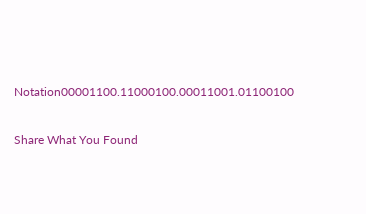Notation00001100.11000100.00011001.01100100

Share What You Found